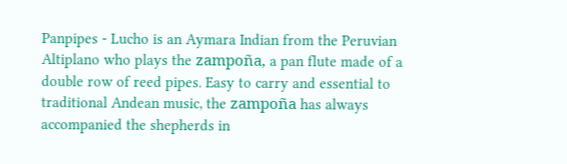Panpipes - Lucho is an Aymara Indian from the Peruvian Altiplano who plays the zampoña, a pan flute made of a double row of reed pipes. Easy to carry and essential to traditional Andean music, the zampoña has always accompanied the shepherds in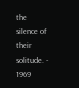the silence of their solitude. - 1969